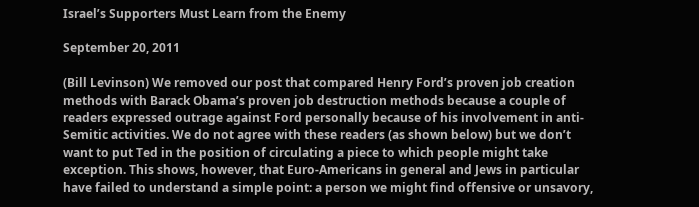Israel’s Supporters Must Learn from the Enemy

September 20, 2011

(Bill Levinson) We removed our post that compared Henry Ford’s proven job creation methods with Barack Obama’s proven job destruction methods because a couple of readers expressed outrage against Ford personally because of his involvement in anti-Semitic activities. We do not agree with these readers (as shown below) but we don’t want to put Ted in the position of circulating a piece to which people might take exception. This shows, however, that Euro-Americans in general and Jews in particular have failed to understand a simple point: a person we might find offensive or unsavory,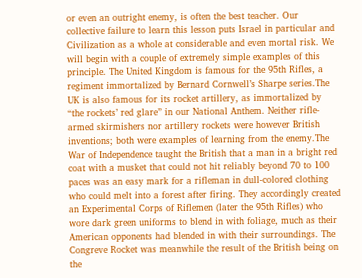or even an outright enemy, is often the best teacher. Our collective failure to learn this lesson puts Israel in particular and Civilization as a whole at considerable and even mortal risk. We will begin with a couple of extremely simple examples of this principle. The United Kingdom is famous for the 95th Rifles, a regiment immortalized by Bernard Cornwell’s Sharpe series.The UK is also famous for its rocket artillery, as immortalized by “the rockets’ red glare” in our National Anthem. Neither rifle-armed skirmishers nor artillery rockets were however British inventions; both were examples of learning from the enemy.The War of Independence taught the British that a man in a bright red coat with a musket that could not hit reliably beyond 70 to 100 paces was an easy mark for a rifleman in dull-colored clothing who could melt into a forest after firing. They accordingly created an Experimental Corps of Riflemen (later the 95th Rifles) who wore dark green uniforms to blend in with foliage, much as their American opponents had blended in with their surroundings. The Congreve Rocket was meanwhile the result of the British being on the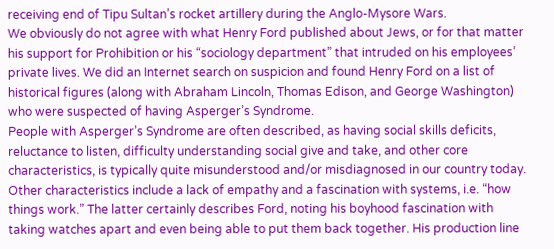receiving end of Tipu Sultan’s rocket artillery during the Anglo-Mysore Wars.
We obviously do not agree with what Henry Ford published about Jews, or for that matter his support for Prohibition or his “sociology department” that intruded on his employees’ private lives. We did an Internet search on suspicion and found Henry Ford on a list of historical figures (along with Abraham Lincoln, Thomas Edison, and George Washington) who were suspected of having Asperger’s Syndrome.
People with Asperger’s Syndrome are often described, as having social skills deficits, reluctance to listen, difficulty understanding social give and take, and other core characteristics, is typically quite misunderstood and/or misdiagnosed in our country today.
Other characteristics include a lack of empathy and a fascination with systems, i.e. “how things work.” The latter certainly describes Ford, noting his boyhood fascination with taking watches apart and even being able to put them back together. His production line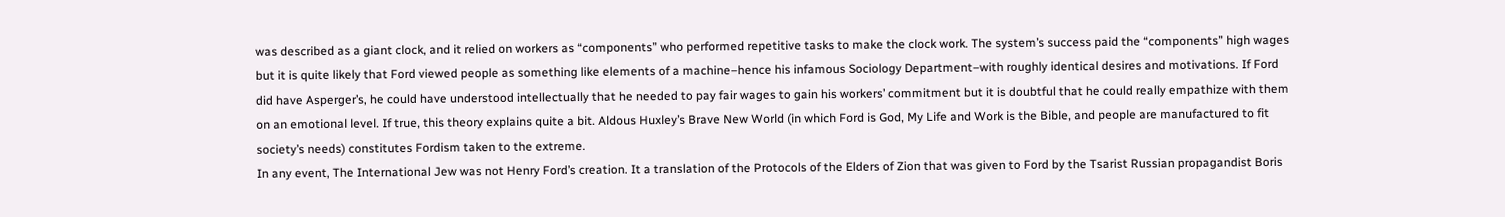was described as a giant clock, and it relied on workers as “components” who performed repetitive tasks to make the clock work. The system’s success paid the “components” high wages but it is quite likely that Ford viewed people as something like elements of a machine–hence his infamous Sociology Department–with roughly identical desires and motivations. If Ford did have Asperger’s, he could have understood intellectually that he needed to pay fair wages to gain his workers’ commitment but it is doubtful that he could really empathize with them on an emotional level. If true, this theory explains quite a bit. Aldous Huxley’s Brave New World (in which Ford is God, My Life and Work is the Bible, and people are manufactured to fit society’s needs) constitutes Fordism taken to the extreme.
In any event, The International Jew was not Henry Ford’s creation. It a translation of the Protocols of the Elders of Zion that was given to Ford by the Tsarist Russian propagandist Boris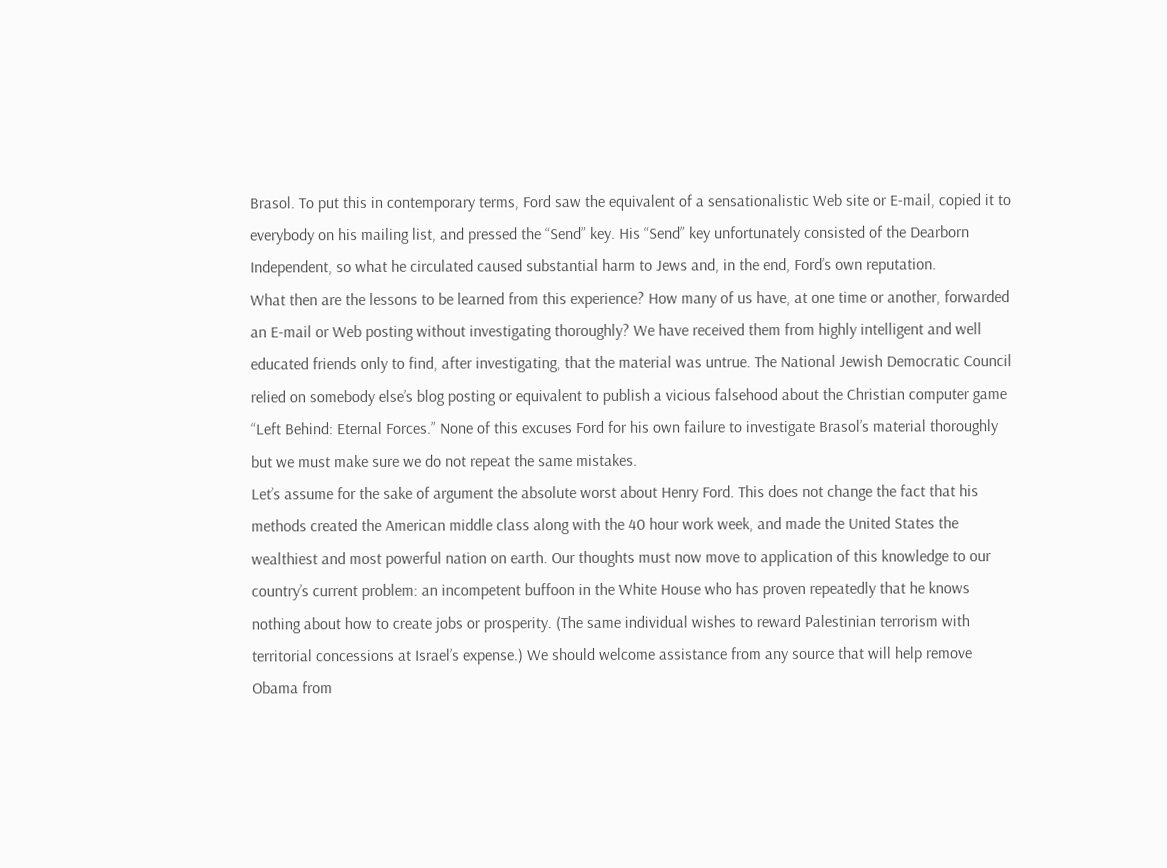Brasol. To put this in contemporary terms, Ford saw the equivalent of a sensationalistic Web site or E-mail, copied it to everybody on his mailing list, and pressed the “Send” key. His “Send” key unfortunately consisted of the Dearborn Independent, so what he circulated caused substantial harm to Jews and, in the end, Ford’s own reputation.
What then are the lessons to be learned from this experience? How many of us have, at one time or another, forwarded an E-mail or Web posting without investigating thoroughly? We have received them from highly intelligent and well educated friends only to find, after investigating, that the material was untrue. The National Jewish Democratic Council relied on somebody else’s blog posting or equivalent to publish a vicious falsehood about the Christian computer game “Left Behind: Eternal Forces.” None of this excuses Ford for his own failure to investigate Brasol’s material thoroughly but we must make sure we do not repeat the same mistakes.
Let’s assume for the sake of argument the absolute worst about Henry Ford. This does not change the fact that his methods created the American middle class along with the 40 hour work week, and made the United States the wealthiest and most powerful nation on earth. Our thoughts must now move to application of this knowledge to our country’s current problem: an incompetent buffoon in the White House who has proven repeatedly that he knows nothing about how to create jobs or prosperity. (The same individual wishes to reward Palestinian terrorism with territorial concessions at Israel’s expense.) We should welcome assistance from any source that will help remove Obama from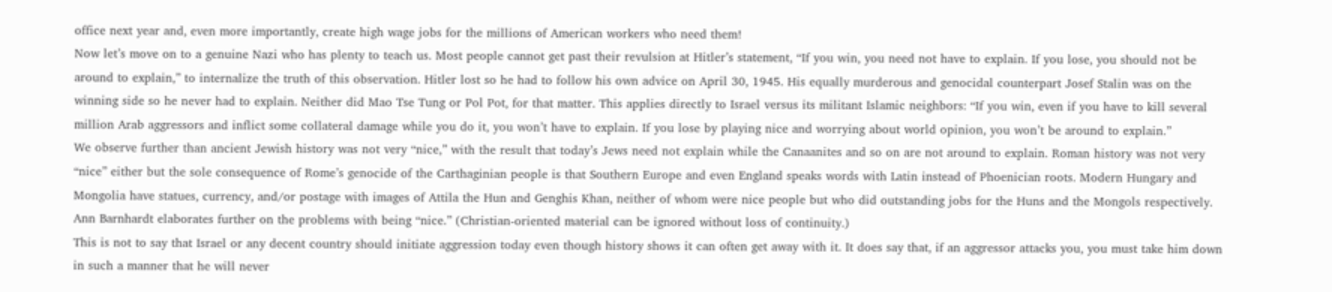office next year and, even more importantly, create high wage jobs for the millions of American workers who need them!
Now let’s move on to a genuine Nazi who has plenty to teach us. Most people cannot get past their revulsion at Hitler’s statement, “If you win, you need not have to explain. If you lose, you should not be around to explain,” to internalize the truth of this observation. Hitler lost so he had to follow his own advice on April 30, 1945. His equally murderous and genocidal counterpart Josef Stalin was on the winning side so he never had to explain. Neither did Mao Tse Tung or Pol Pot, for that matter. This applies directly to Israel versus its militant Islamic neighbors: “If you win, even if you have to kill several million Arab aggressors and inflict some collateral damage while you do it, you won’t have to explain. If you lose by playing nice and worrying about world opinion, you won’t be around to explain.”
We observe further than ancient Jewish history was not very “nice,” with the result that today’s Jews need not explain while the Canaanites and so on are not around to explain. Roman history was not very “nice” either but the sole consequence of Rome’s genocide of the Carthaginian people is that Southern Europe and even England speaks words with Latin instead of Phoenician roots. Modern Hungary and Mongolia have statues, currency, and/or postage with images of Attila the Hun and Genghis Khan, neither of whom were nice people but who did outstanding jobs for the Huns and the Mongols respectively. Ann Barnhardt elaborates further on the problems with being “nice.” (Christian-oriented material can be ignored without loss of continuity.)
This is not to say that Israel or any decent country should initiate aggression today even though history shows it can often get away with it. It does say that, if an aggressor attacks you, you must take him down in such a manner that he will never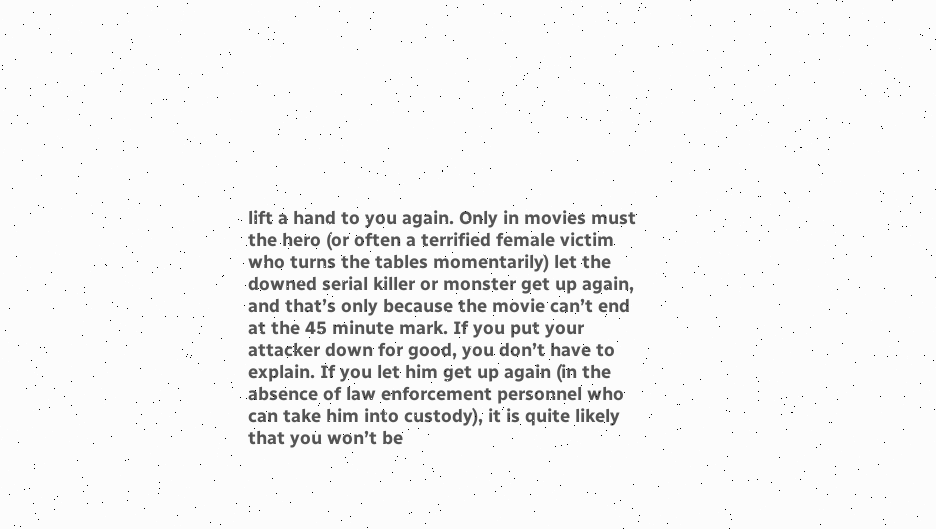lift a hand to you again. Only in movies must the hero (or often a terrified female victim who turns the tables momentarily) let the downed serial killer or monster get up again, and that’s only because the movie can’t end at the 45 minute mark. If you put your attacker down for good, you don’t have to explain. If you let him get up again (in the absence of law enforcement personnel who can take him into custody), it is quite likely that you won’t be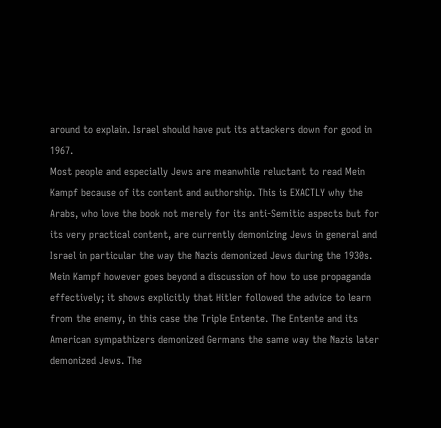around to explain. Israel should have put its attackers down for good in 1967.
Most people and especially Jews are meanwhile reluctant to read Mein Kampf because of its content and authorship. This is EXACTLY why the Arabs, who love the book not merely for its anti-Semitic aspects but for its very practical content, are currently demonizing Jews in general and Israel in particular the way the Nazis demonized Jews during the 1930s.
Mein Kampf however goes beyond a discussion of how to use propaganda effectively; it shows explicitly that Hitler followed the advice to learn from the enemy, in this case the Triple Entente. The Entente and its American sympathizers demonized Germans the same way the Nazis later demonized Jews. The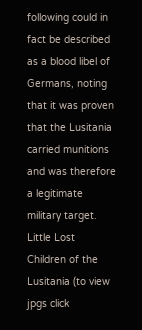following could in fact be described as a blood libel of Germans, noting that it was proven that the Lusitania carried munitions and was therefore a legitimate military target.
Little Lost Children of the Lusitania (to view jpgs click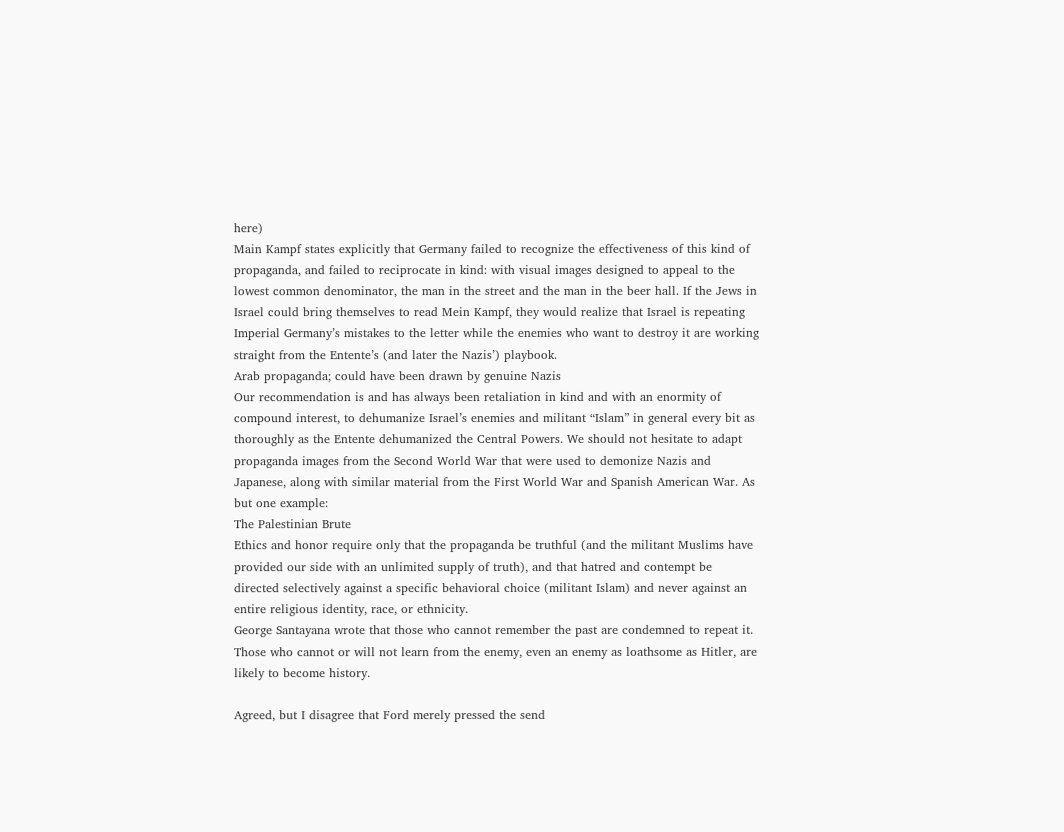here)
Main Kampf states explicitly that Germany failed to recognize the effectiveness of this kind of propaganda, and failed to reciprocate in kind: with visual images designed to appeal to the lowest common denominator, the man in the street and the man in the beer hall. If the Jews in Israel could bring themselves to read Mein Kampf, they would realize that Israel is repeating Imperial Germany’s mistakes to the letter while the enemies who want to destroy it are working straight from the Entente’s (and later the Nazis’) playbook.
Arab propaganda; could have been drawn by genuine Nazis
Our recommendation is and has always been retaliation in kind and with an enormity of compound interest, to dehumanize Israel’s enemies and militant “Islam” in general every bit as thoroughly as the Entente dehumanized the Central Powers. We should not hesitate to adapt propaganda images from the Second World War that were used to demonize Nazis and Japanese, along with similar material from the First World War and Spanish American War. As but one example:
The Palestinian Brute
Ethics and honor require only that the propaganda be truthful (and the militant Muslims have provided our side with an unlimited supply of truth), and that hatred and contempt be directed selectively against a specific behavioral choice (militant Islam) and never against an entire religious identity, race, or ethnicity.
George Santayana wrote that those who cannot remember the past are condemned to repeat it. Those who cannot or will not learn from the enemy, even an enemy as loathsome as Hitler, are likely to become history.

Agreed, but I disagree that Ford merely pressed the send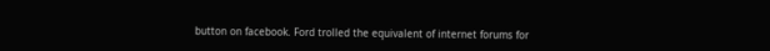button on facebook. Ford trolled the equivalent of internet forums for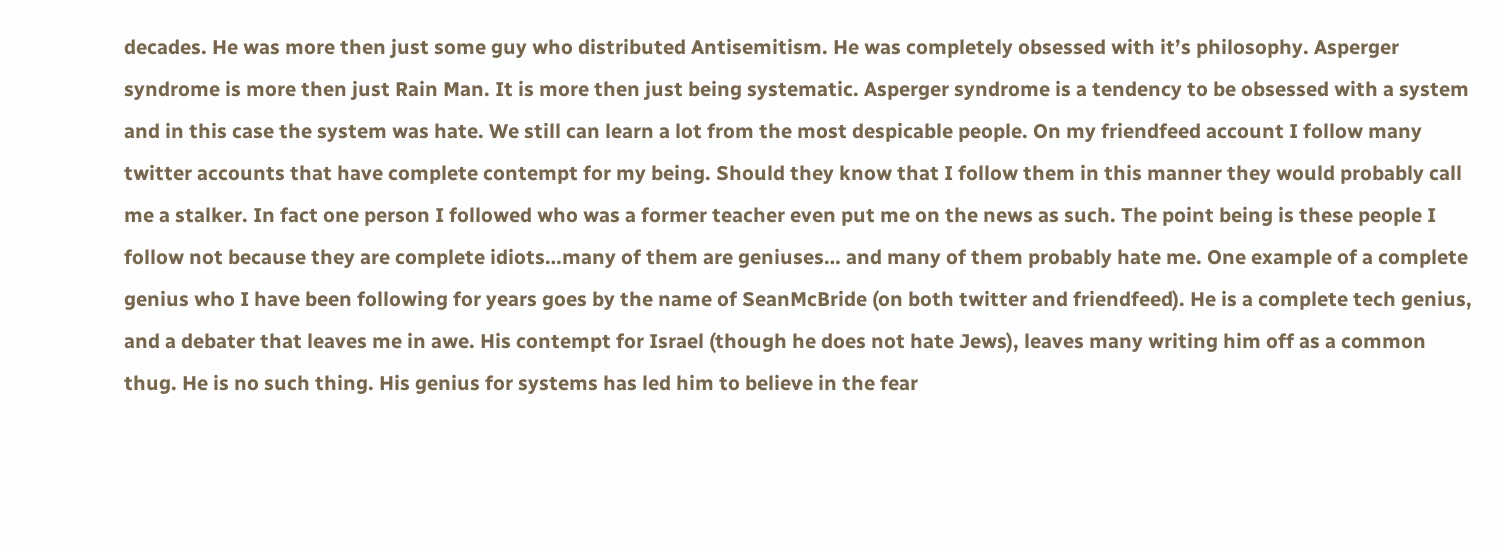decades. He was more then just some guy who distributed Antisemitism. He was completely obsessed with it’s philosophy. Asperger syndrome is more then just Rain Man. It is more then just being systematic. Asperger syndrome is a tendency to be obsessed with a system and in this case the system was hate. We still can learn a lot from the most despicable people. On my friendfeed account I follow many twitter accounts that have complete contempt for my being. Should they know that I follow them in this manner they would probably call me a stalker. In fact one person I followed who was a former teacher even put me on the news as such. The point being is these people I follow not because they are complete idiots…many of them are geniuses… and many of them probably hate me. One example of a complete genius who I have been following for years goes by the name of SeanMcBride (on both twitter and friendfeed). He is a complete tech genius, and a debater that leaves me in awe. His contempt for Israel (though he does not hate Jews), leaves many writing him off as a common thug. He is no such thing. His genius for systems has led him to believe in the fear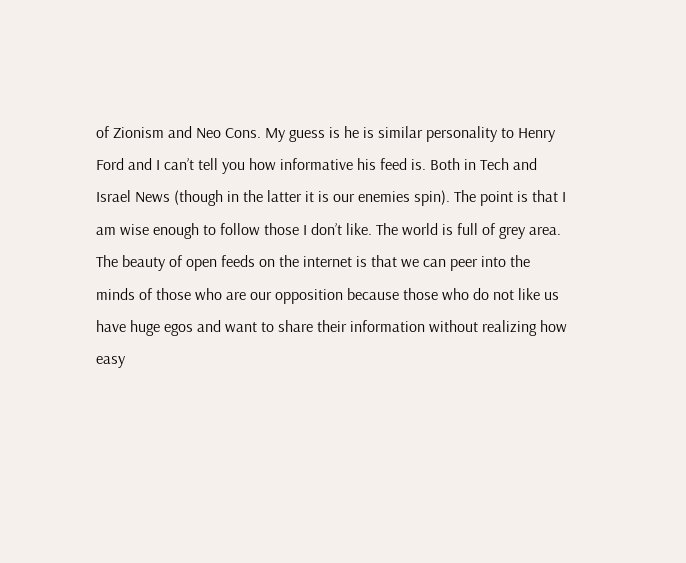of Zionism and Neo Cons. My guess is he is similar personality to Henry Ford and I can’t tell you how informative his feed is. Both in Tech and Israel News (though in the latter it is our enemies spin). The point is that I am wise enough to follow those I don’t like. The world is full of grey area. The beauty of open feeds on the internet is that we can peer into the minds of those who are our opposition because those who do not like us have huge egos and want to share their information without realizing how easy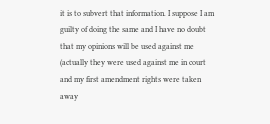it is to subvert that information. I suppose I am guilty of doing the same and I have no doubt that my opinions will be used against me (actually they were used against me in court and my first amendment rights were taken away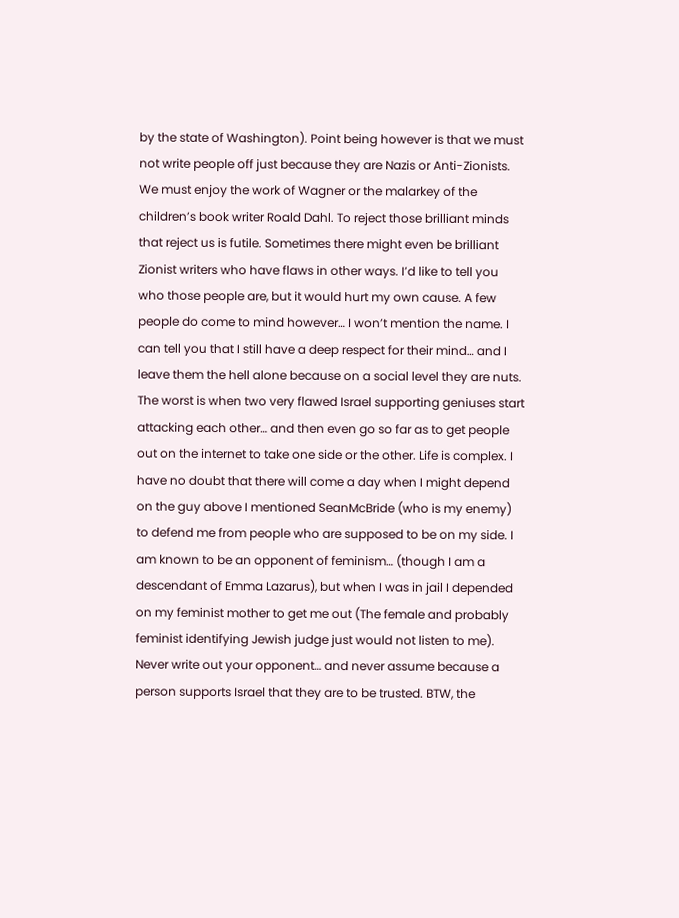by the state of Washington). Point being however is that we must not write people off just because they are Nazis or Anti-Zionists. We must enjoy the work of Wagner or the malarkey of the children’s book writer Roald Dahl. To reject those brilliant minds that reject us is futile. Sometimes there might even be brilliant Zionist writers who have flaws in other ways. I’d like to tell you who those people are, but it would hurt my own cause. A few people do come to mind however… I won’t mention the name. I can tell you that I still have a deep respect for their mind… and I leave them the hell alone because on a social level they are nuts. The worst is when two very flawed Israel supporting geniuses start attacking each other… and then even go so far as to get people out on the internet to take one side or the other. Life is complex. I have no doubt that there will come a day when I might depend on the guy above I mentioned SeanMcBride (who is my enemy) to defend me from people who are supposed to be on my side. I am known to be an opponent of feminism… (though I am a descendant of Emma Lazarus), but when I was in jail I depended on my feminist mother to get me out (The female and probably feminist identifying Jewish judge just would not listen to me). Never write out your opponent… and never assume because a person supports Israel that they are to be trusted. BTW, the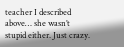teacher I described above… she wasn’t stupid either. Just crazy.